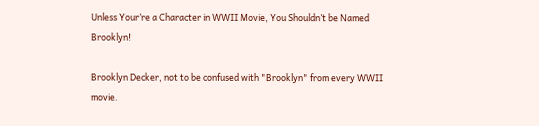Unless Your’re a Character in WWII Movie, You Shouldn’t be Named Brooklyn!

Brooklyn Decker, not to be confused with "Brooklyn" from every WWII movie.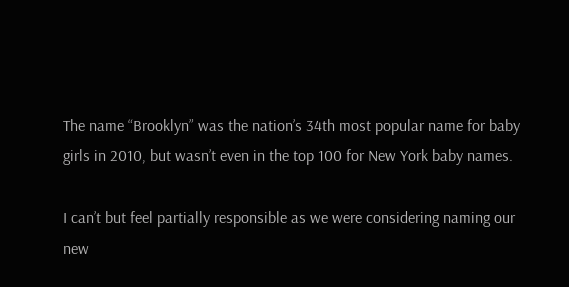The name “Brooklyn” was the nation’s 34th most popular name for baby girls in 2010, but wasn’t even in the top 100 for New York baby names.

I can’t but feel partially responsible as we were considering naming our new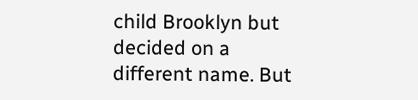child Brooklyn but decided on a different name. But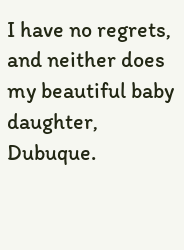I have no regrets, and neither does my beautiful baby daughter, Dubuque.